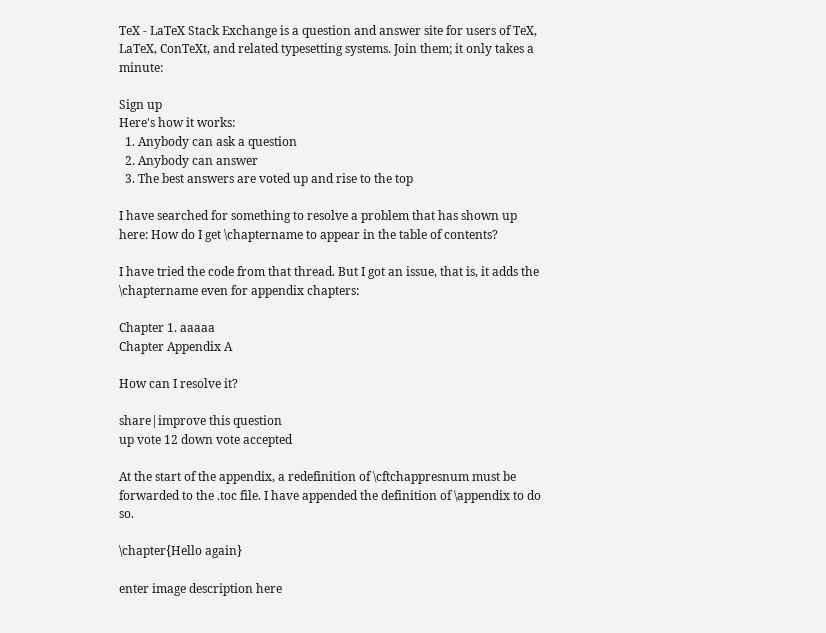TeX - LaTeX Stack Exchange is a question and answer site for users of TeX, LaTeX, ConTeXt, and related typesetting systems. Join them; it only takes a minute:

Sign up
Here's how it works:
  1. Anybody can ask a question
  2. Anybody can answer
  3. The best answers are voted up and rise to the top

I have searched for something to resolve a problem that has shown up here: How do I get \chaptername to appear in the table of contents?

I have tried the code from that thread. But I got an issue, that is, it adds the \chaptername even for appendix chapters:

Chapter 1. aaaaa
Chapter Appendix A

How can I resolve it?

share|improve this question
up vote 12 down vote accepted

At the start of the appendix, a redefinition of \cftchappresnum must be forwarded to the .toc file. I have appended the definition of \appendix to do so.

\chapter{Hello again}

enter image description here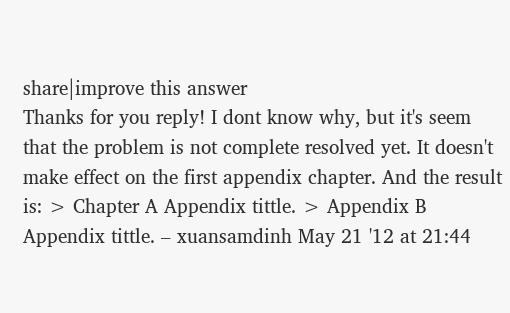share|improve this answer
Thanks for you reply! I dont know why, but it's seem that the problem is not complete resolved yet. It doesn't make effect on the first appendix chapter. And the result is: > Chapter A Appendix tittle. > Appendix B Appendix tittle. – xuansamdinh May 21 '12 at 21:44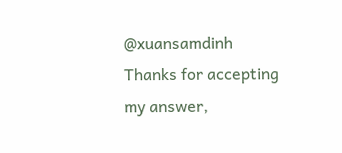@xuansamdinh Thanks for accepting my answer,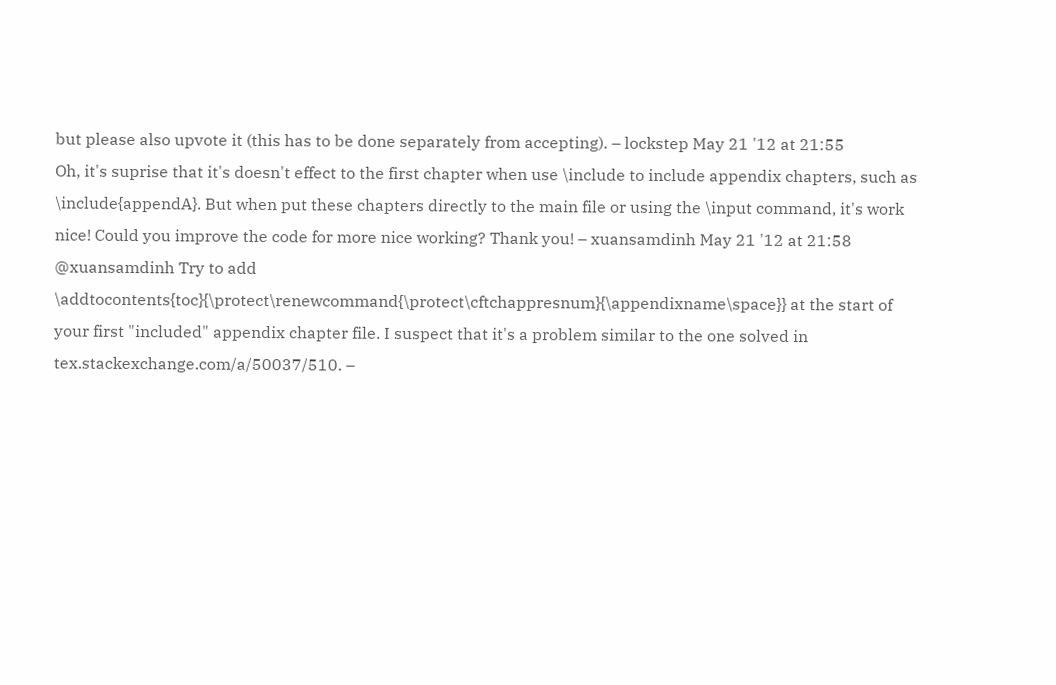but please also upvote it (this has to be done separately from accepting). – lockstep May 21 '12 at 21:55
Oh, it's suprise that it's doesn't effect to the first chapter when use \include to include appendix chapters, such as \include{appendA}. But when put these chapters directly to the main file or using the \input command, it's work nice! Could you improve the code for more nice working? Thank you! – xuansamdinh May 21 '12 at 21:58
@xuansamdinh Try to add \addtocontents{toc}{\protect\renewcommand{\protect\cftchappresnum}{\appendixname\space}} at the start of your first "included" appendix chapter file. I suspect that it's a problem similar to the one solved in tex.stackexchange.com/a/50037/510. –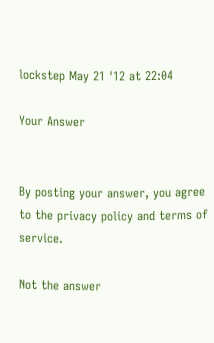lockstep May 21 '12 at 22:04

Your Answer


By posting your answer, you agree to the privacy policy and terms of service.

Not the answer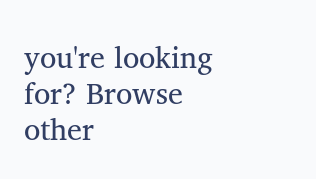you're looking for? Browse other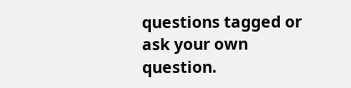questions tagged or ask your own question.